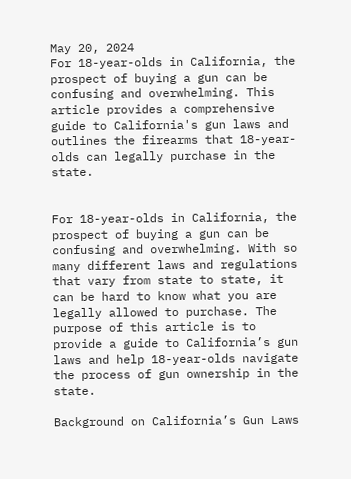May 20, 2024
For 18-year-olds in California, the prospect of buying a gun can be confusing and overwhelming. This article provides a comprehensive guide to California's gun laws and outlines the firearms that 18-year-olds can legally purchase in the state.


For 18-year-olds in California, the prospect of buying a gun can be confusing and overwhelming. With so many different laws and regulations that vary from state to state, it can be hard to know what you are legally allowed to purchase. The purpose of this article is to provide a guide to California’s gun laws and help 18-year-olds navigate the process of gun ownership in the state.

Background on California’s Gun Laws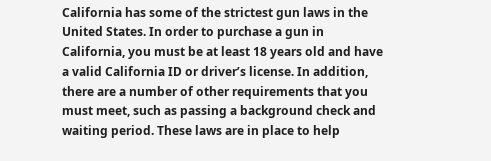California has some of the strictest gun laws in the United States. In order to purchase a gun in California, you must be at least 18 years old and have a valid California ID or driver’s license. In addition, there are a number of other requirements that you must meet, such as passing a background check and waiting period. These laws are in place to help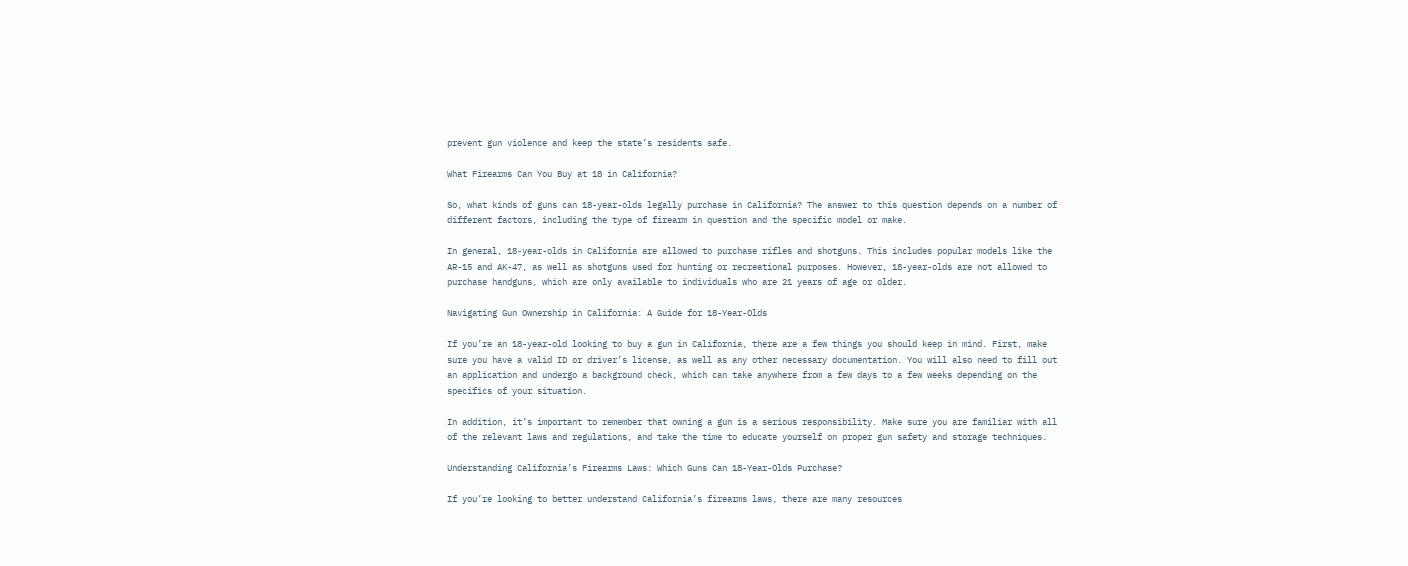prevent gun violence and keep the state’s residents safe.

What Firearms Can You Buy at 18 in California?

So, what kinds of guns can 18-year-olds legally purchase in California? The answer to this question depends on a number of different factors, including the type of firearm in question and the specific model or make.

In general, 18-year-olds in California are allowed to purchase rifles and shotguns. This includes popular models like the AR-15 and AK-47, as well as shotguns used for hunting or recreational purposes. However, 18-year-olds are not allowed to purchase handguns, which are only available to individuals who are 21 years of age or older.

Navigating Gun Ownership in California: A Guide for 18-Year-Olds

If you’re an 18-year-old looking to buy a gun in California, there are a few things you should keep in mind. First, make sure you have a valid ID or driver’s license, as well as any other necessary documentation. You will also need to fill out an application and undergo a background check, which can take anywhere from a few days to a few weeks depending on the specifics of your situation.

In addition, it’s important to remember that owning a gun is a serious responsibility. Make sure you are familiar with all of the relevant laws and regulations, and take the time to educate yourself on proper gun safety and storage techniques.

Understanding California’s Firearms Laws: Which Guns Can 18-Year-Olds Purchase?

If you’re looking to better understand California’s firearms laws, there are many resources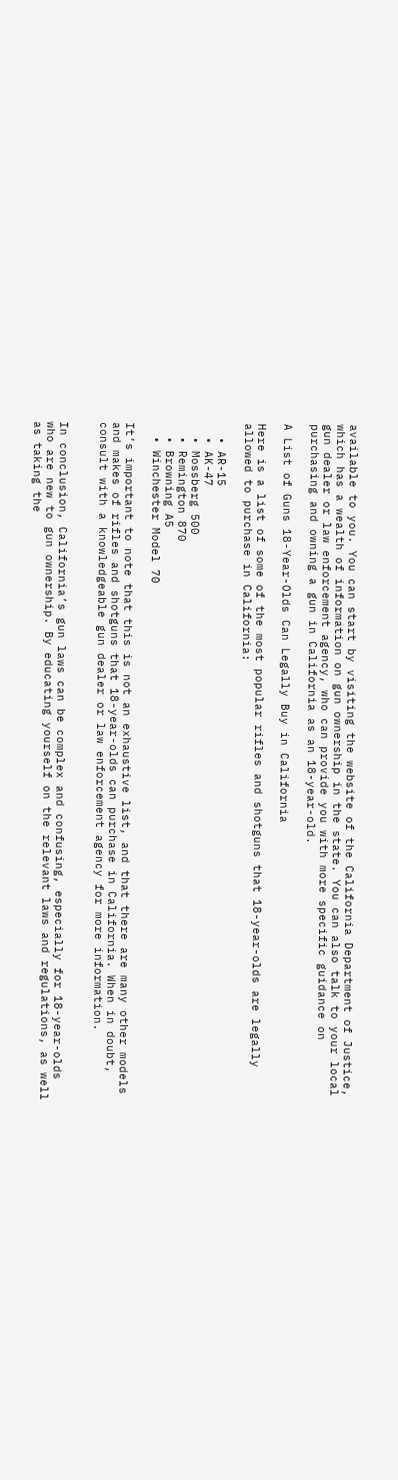available to you. You can start by visiting the website of the California Department of Justice, which has a wealth of information on gun ownership in the state. You can also talk to your local gun dealer or law enforcement agency, who can provide you with more specific guidance on purchasing and owning a gun in California as an 18-year-old.

A List of Guns 18-Year-Olds Can Legally Buy in California

Here is a list of some of the most popular rifles and shotguns that 18-year-olds are legally allowed to purchase in California:

  • AR-15
  • AK-47
  • Mossberg 500
  • Remington 870
  • Browning A5
  • Winchester Model 70

It’s important to note that this is not an exhaustive list, and that there are many other models and makes of rifles and shotguns that 18-year-olds can purchase in California. When in doubt, consult with a knowledgeable gun dealer or law enforcement agency for more information.


In conclusion, California’s gun laws can be complex and confusing, especially for 18-year-olds who are new to gun ownership. By educating yourself on the relevant laws and regulations, as well as taking the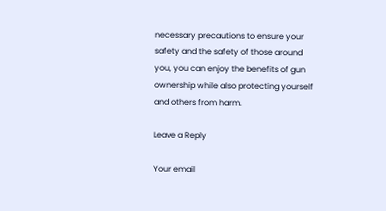necessary precautions to ensure your safety and the safety of those around you, you can enjoy the benefits of gun ownership while also protecting yourself and others from harm.

Leave a Reply

Your email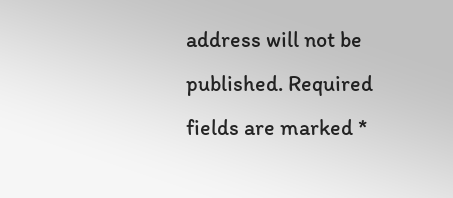address will not be published. Required fields are marked *